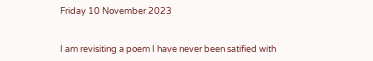Friday 10 November 2023


I am revisiting a poem I have never been satified with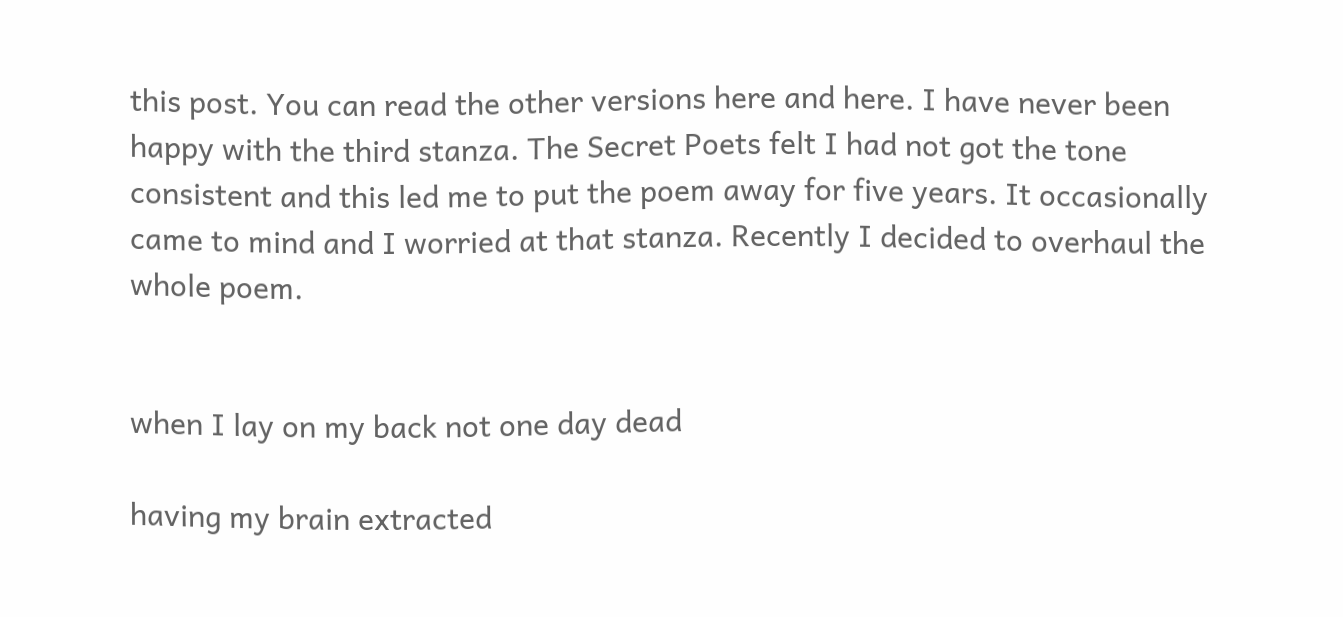this post. You can read the other versions here and here. I have never been happy with the third stanza. The Secret Poets felt I had not got the tone consistent and this led me to put the poem away for five years. It occasionally came to mind and I worried at that stanza. Recently I decided to overhaul the whole poem.


when I lay on my back not one day dead

having my brain extracted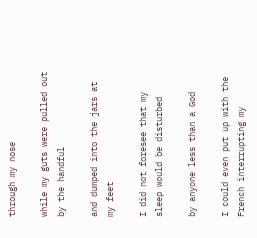through my nose

while my guts were pulled out by the handful

and dumped into the jars at my feet

I did not foresee that my sleep would be disturbed

by anyone less than a God

I could even put up with the French interrupting my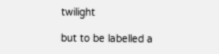twilight

but to be labelled a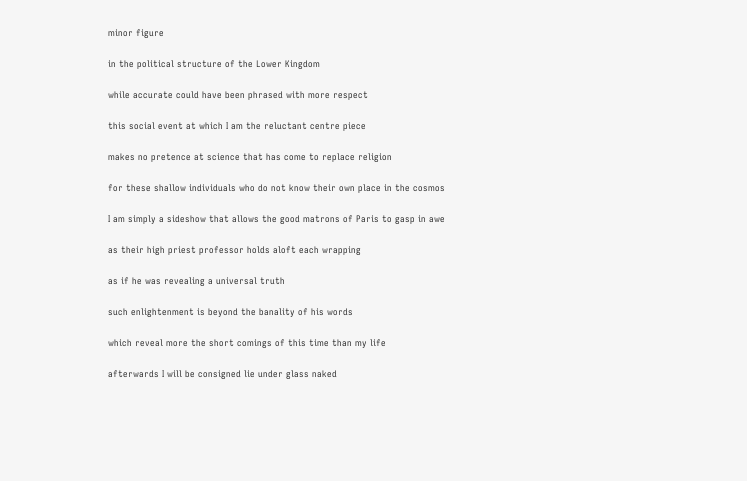minor figure

in the political structure of the Lower Kingdom

while accurate could have been phrased with more respect

this social event at which I am the reluctant centre piece

makes no pretence at science that has come to replace religion

for these shallow individuals who do not know their own place in the cosmos

I am simply a sideshow that allows the good matrons of Paris to gasp in awe

as their high priest professor holds aloft each wrapping

as if he was revealing a universal truth

such enlightenment is beyond the banality of his words

which reveal more the short comings of this time than my life

afterwards I will be consigned lie under glass naked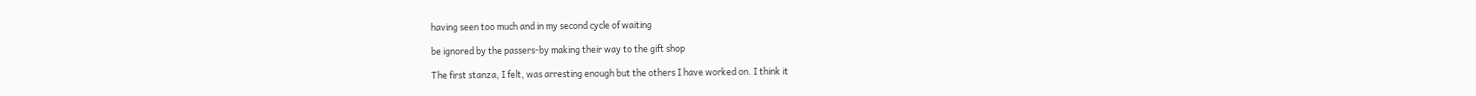having seen too much and in my second cycle of waiting

be ignored by the passers-by making their way to the gift shop

The first stanza, I felt, was arresting enough but the others I have worked on. I think it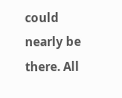could nearly be there. All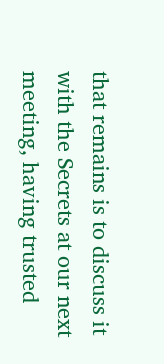that remains is to discuss it with the Secrets at our next meeting, having trusted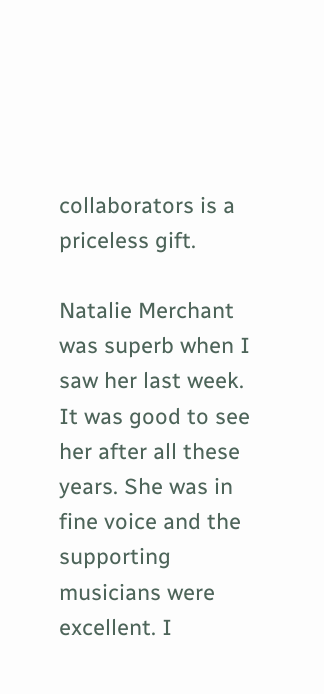collaborators is a priceless gift.

Natalie Merchant was superb when I saw her last week. It was good to see her after all these years. She was in fine voice and the supporting musicians were excellent. I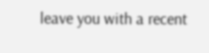leave you with a recent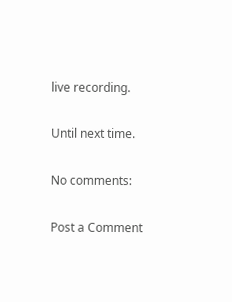live recording.

Until next time.

No comments:

Post a Comment